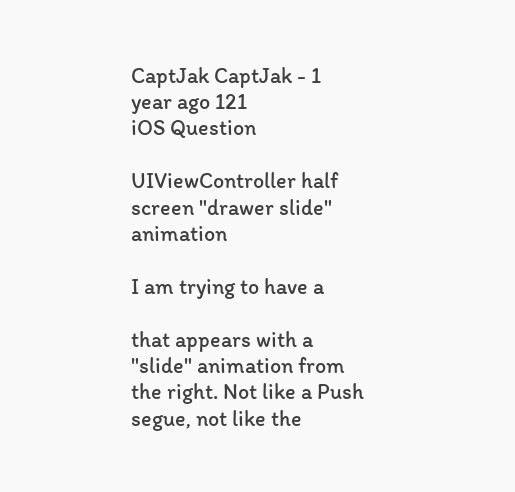CaptJak CaptJak - 1 year ago 121
iOS Question

UIViewController half screen "drawer slide" animation

I am trying to have a

that appears with a "slide" animation from the right. Not like a Push segue, not like the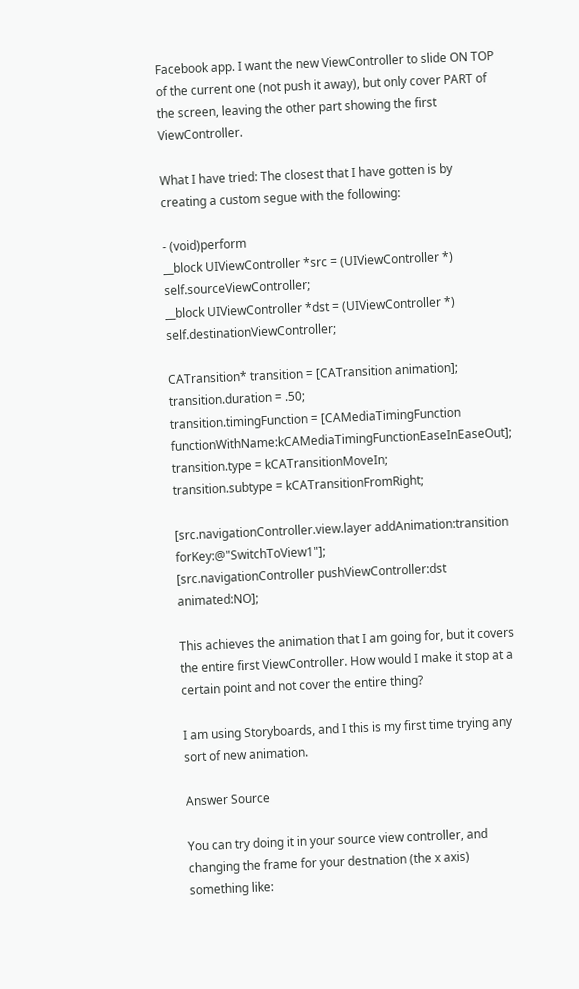Facebook app. I want the new ViewController to slide ON TOP of the current one (not push it away), but only cover PART of the screen, leaving the other part showing the first ViewController.

What I have tried: The closest that I have gotten is by creating a custom segue with the following:

- (void)perform
__block UIViewController *src = (UIViewController *) self.sourceViewController;
__block UIViewController *dst = (UIViewController *) self.destinationViewController;

CATransition* transition = [CATransition animation];
transition.duration = .50;
transition.timingFunction = [CAMediaTimingFunction functionWithName:kCAMediaTimingFunctionEaseInEaseOut];
transition.type = kCATransitionMoveIn;
transition.subtype = kCATransitionFromRight;

[src.navigationController.view.layer addAnimation:transition forKey:@"SwitchToView1"];
[src.navigationController pushViewController:dst animated:NO];

This achieves the animation that I am going for, but it covers the entire first ViewController. How would I make it stop at a certain point and not cover the entire thing?

I am using Storyboards, and I this is my first time trying any sort of new animation.

Answer Source

You can try doing it in your source view controller, and changing the frame for your destnation (the x axis) something like: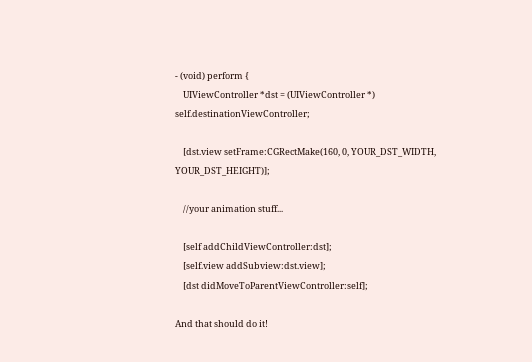- (void) perform {
    UIViewController *dst = (UIViewController *) self.destinationViewController;

    [dst.view setFrame:CGRectMake(160, 0, YOUR_DST_WIDTH, YOUR_DST_HEIGHT)];

    //your animation stuff...

    [self addChildViewController:dst];
    [self.view addSubview:dst.view];
    [dst didMoveToParentViewController:self];

And that should do it!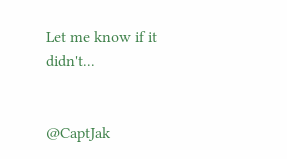Let me know if it didn't...


@CaptJak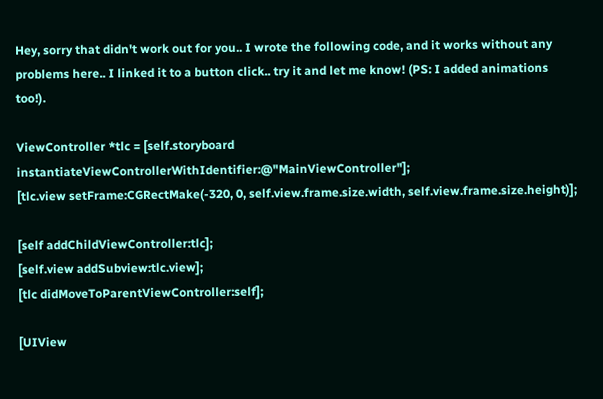Hey, sorry that didn't work out for you.. I wrote the following code, and it works without any problems here.. I linked it to a button click.. try it and let me know! (PS: I added animations too!).

ViewController *tlc = [self.storyboard instantiateViewControllerWithIdentifier:@"MainViewController"];
[tlc.view setFrame:CGRectMake(-320, 0, self.view.frame.size.width, self.view.frame.size.height)];

[self addChildViewController:tlc];
[self.view addSubview:tlc.view];
[tlc didMoveToParentViewController:self];

[UIView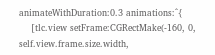animateWithDuration:0.3 animations:^{
    [tlc.view setFrame:CGRectMake(-160, 0, self.view.frame.size.width,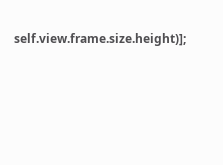self.view.frame.size.height)];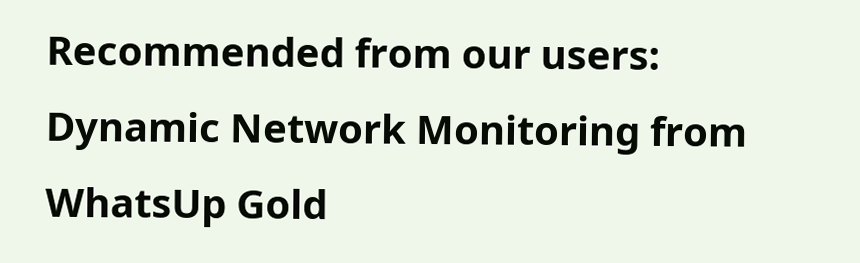Recommended from our users: Dynamic Network Monitoring from WhatsUp Gold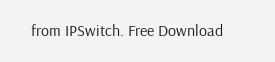from IPSwitch. Free Download